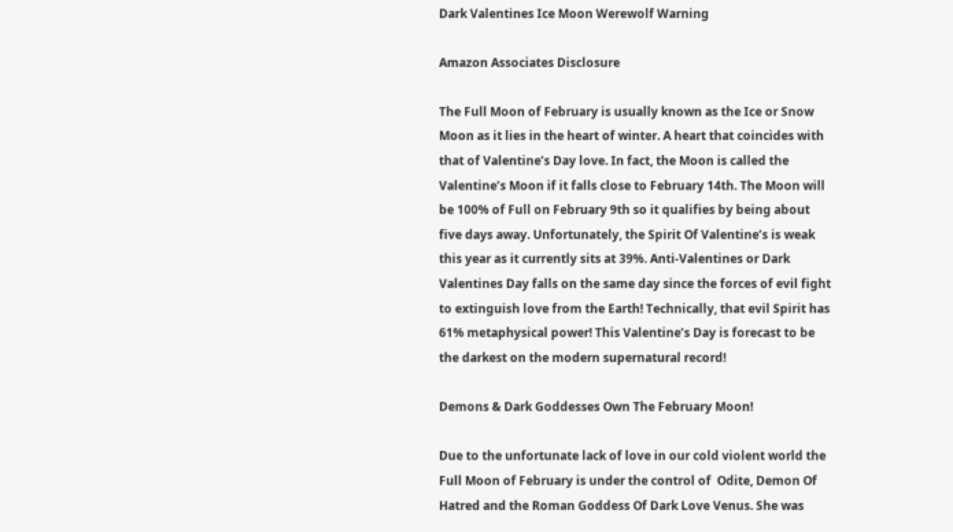Dark Valentines Ice Moon Werewolf Warning

Amazon Associates Disclosure

The Full Moon of February is usually known as the Ice or Snow Moon as it lies in the heart of winter. A heart that coincides with that of Valentine’s Day love. In fact, the Moon is called the Valentine’s Moon if it falls close to February 14th. The Moon will be 100% of Full on February 9th so it qualifies by being about five days away. Unfortunately, the Spirit Of Valentine’s is weak this year as it currently sits at 39%. Anti-Valentines or Dark Valentines Day falls on the same day since the forces of evil fight to extinguish love from the Earth! Technically, that evil Spirit has 61% metaphysical power! This Valentine’s Day is forecast to be the darkest on the modern supernatural record!

Demons & Dark Goddesses Own The February Moon!

Due to the unfortunate lack of love in our cold violent world the Full Moon of February is under the control of  Odite, Demon Of Hatred and the Roman Goddess Of Dark Love Venus. She was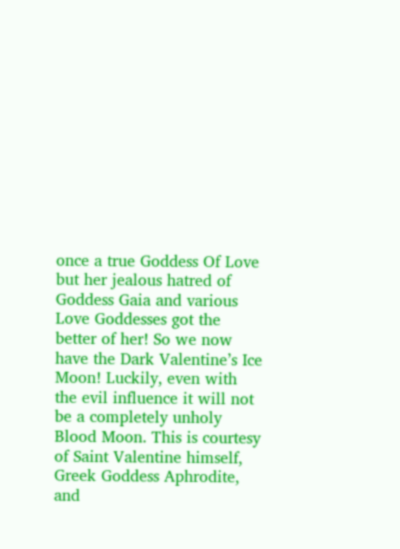once a true Goddess Of Love but her jealous hatred of Goddess Gaia and various Love Goddesses got the better of her! So we now have the Dark Valentine’s Ice Moon! Luckily, even with the evil influence it will not be a completely unholy Blood Moon. This is courtesy of Saint Valentine himself, Greek Goddess Aphrodite, and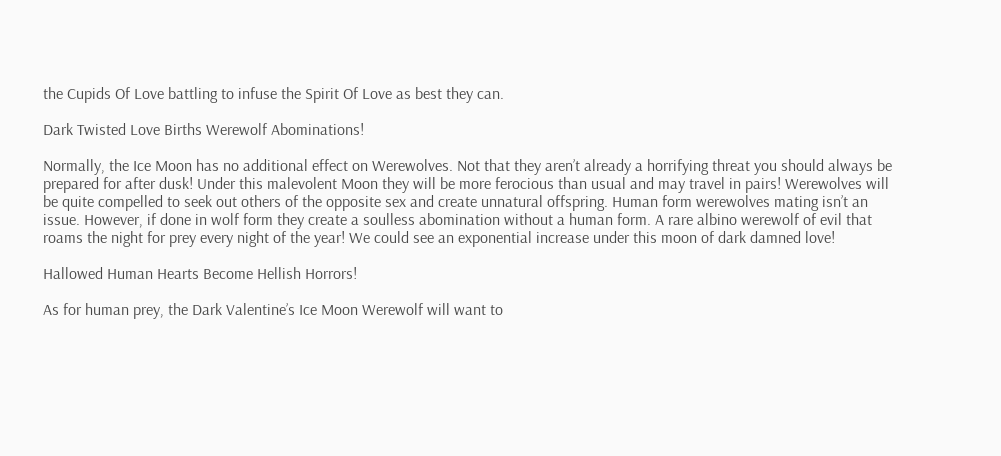the Cupids Of Love battling to infuse the Spirit Of Love as best they can.

Dark Twisted Love Births Werewolf Abominations!

Normally, the Ice Moon has no additional effect on Werewolves. Not that they aren’t already a horrifying threat you should always be prepared for after dusk! Under this malevolent Moon they will be more ferocious than usual and may travel in pairs! Werewolves will be quite compelled to seek out others of the opposite sex and create unnatural offspring. Human form werewolves mating isn’t an issue. However, if done in wolf form they create a soulless abomination without a human form. A rare albino werewolf of evil that roams the night for prey every night of the year! We could see an exponential increase under this moon of dark damned love!

Hallowed Human Hearts Become Hellish Horrors!

As for human prey, the Dark Valentine’s Ice Moon Werewolf will want to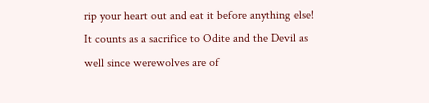rip your heart out and eat it before anything else! It counts as a sacrifice to Odite and the Devil as well since werewolves are of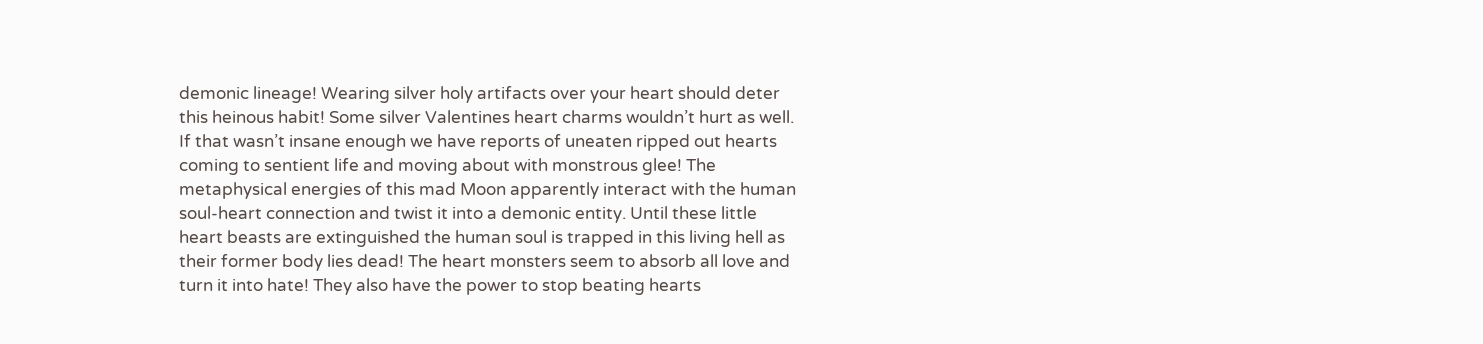demonic lineage! Wearing silver holy artifacts over your heart should deter this heinous habit! Some silver Valentines heart charms wouldn’t hurt as well. If that wasn’t insane enough we have reports of uneaten ripped out hearts coming to sentient life and moving about with monstrous glee! The metaphysical energies of this mad Moon apparently interact with the human soul-heart connection and twist it into a demonic entity. Until these little heart beasts are extinguished the human soul is trapped in this living hell as their former body lies dead! The heart monsters seem to absorb all love and turn it into hate! They also have the power to stop beating hearts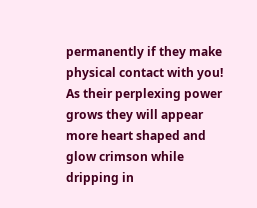permanently if they make physical contact with you! As their perplexing power grows they will appear more heart shaped and glow crimson while dripping in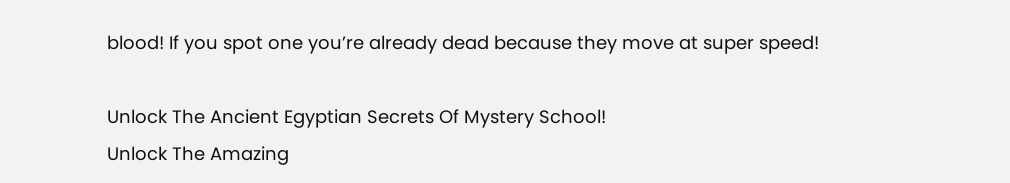blood! If you spot one you’re already dead because they move at super speed!

Unlock The Ancient Egyptian Secrets Of Mystery School!
Unlock The Amazing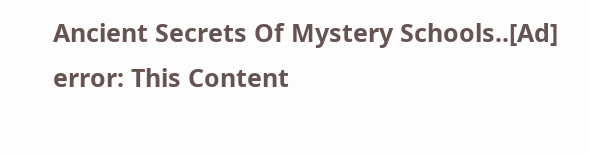Ancient Secrets Of Mystery Schools..[Ad]
error: This Content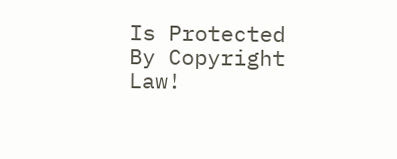Is Protected By Copyright Law!